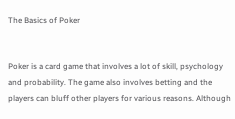The Basics of Poker


Poker is a card game that involves a lot of skill, psychology and probability. The game also involves betting and the players can bluff other players for various reasons. Although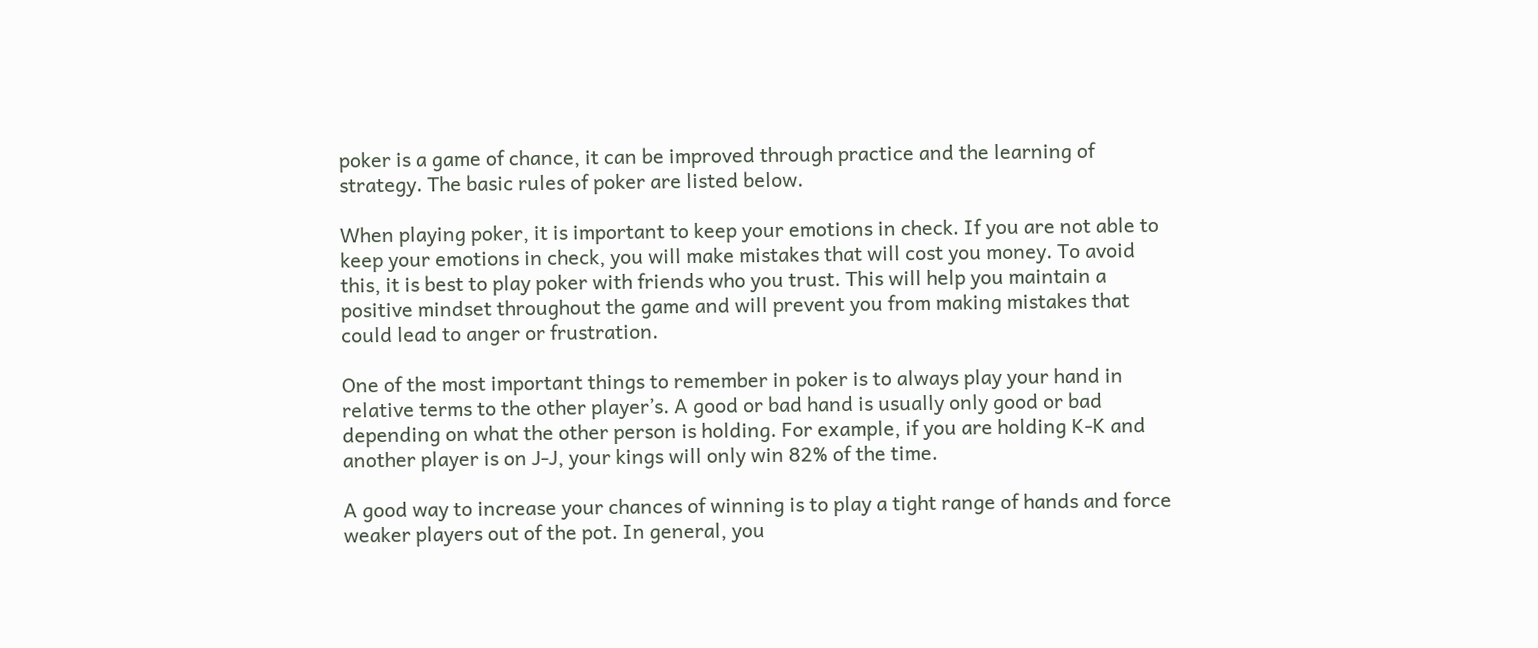poker is a game of chance, it can be improved through practice and the learning of strategy. The basic rules of poker are listed below.

When playing poker, it is important to keep your emotions in check. If you are not able to keep your emotions in check, you will make mistakes that will cost you money. To avoid this, it is best to play poker with friends who you trust. This will help you maintain a positive mindset throughout the game and will prevent you from making mistakes that could lead to anger or frustration.

One of the most important things to remember in poker is to always play your hand in relative terms to the other player’s. A good or bad hand is usually only good or bad depending on what the other person is holding. For example, if you are holding K-K and another player is on J-J, your kings will only win 82% of the time.

A good way to increase your chances of winning is to play a tight range of hands and force weaker players out of the pot. In general, you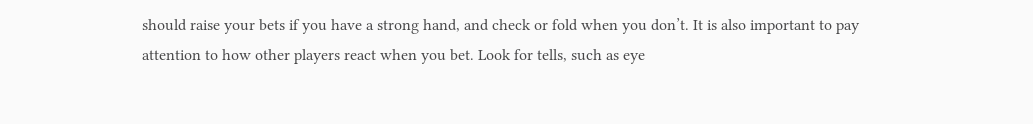should raise your bets if you have a strong hand, and check or fold when you don’t. It is also important to pay attention to how other players react when you bet. Look for tells, such as eye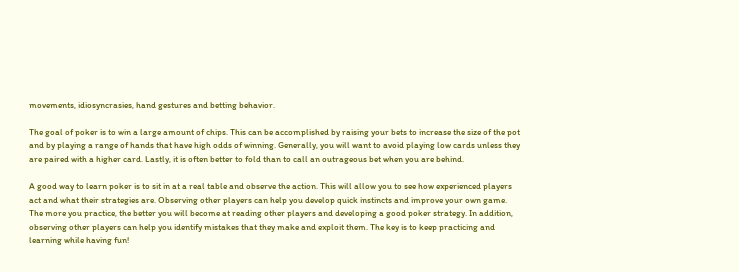movements, idiosyncrasies, hand gestures and betting behavior.

The goal of poker is to win a large amount of chips. This can be accomplished by raising your bets to increase the size of the pot and by playing a range of hands that have high odds of winning. Generally, you will want to avoid playing low cards unless they are paired with a higher card. Lastly, it is often better to fold than to call an outrageous bet when you are behind.

A good way to learn poker is to sit in at a real table and observe the action. This will allow you to see how experienced players act and what their strategies are. Observing other players can help you develop quick instincts and improve your own game. The more you practice, the better you will become at reading other players and developing a good poker strategy. In addition, observing other players can help you identify mistakes that they make and exploit them. The key is to keep practicing and learning while having fun!